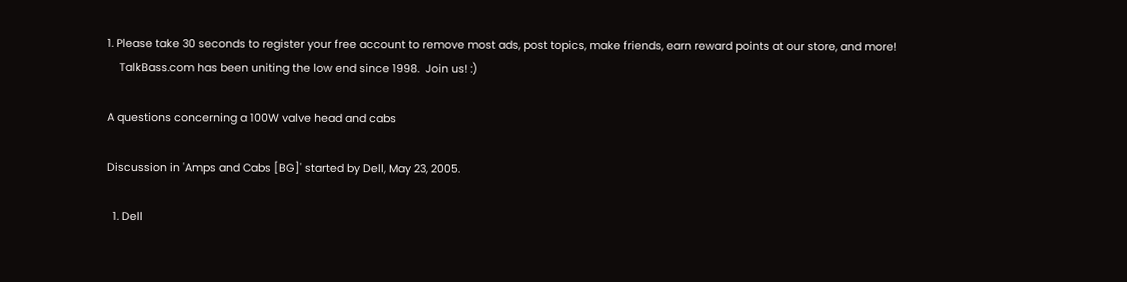1. Please take 30 seconds to register your free account to remove most ads, post topics, make friends, earn reward points at our store, and more!
    TalkBass.com has been uniting the low end since 1998.  Join us! :)

A questions concerning a 100W valve head and cabs

Discussion in 'Amps and Cabs [BG]' started by Dell, May 23, 2005.

  1. Dell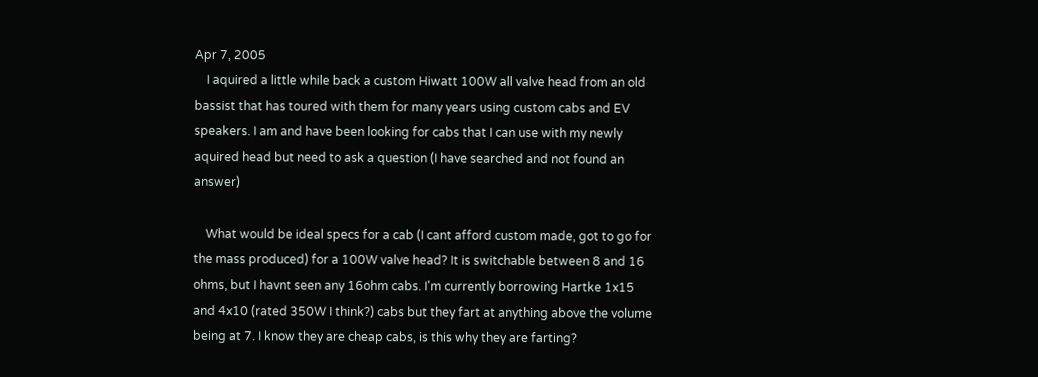Apr 7, 2005
    I aquired a little while back a custom Hiwatt 100W all valve head from an old bassist that has toured with them for many years using custom cabs and EV speakers. I am and have been looking for cabs that I can use with my newly aquired head but need to ask a question (I have searched and not found an answer)

    What would be ideal specs for a cab (I cant afford custom made, got to go for the mass produced) for a 100W valve head? It is switchable between 8 and 16 ohms, but I havnt seen any 16ohm cabs. I'm currently borrowing Hartke 1x15 and 4x10 (rated 350W I think?) cabs but they fart at anything above the volume being at 7. I know they are cheap cabs, is this why they are farting?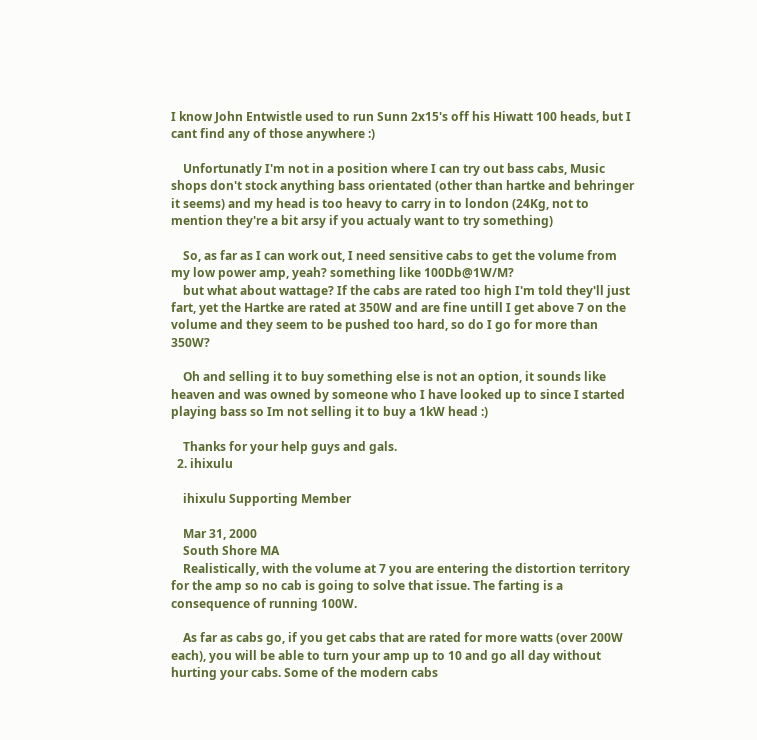I know John Entwistle used to run Sunn 2x15's off his Hiwatt 100 heads, but I cant find any of those anywhere :)

    Unfortunatly I'm not in a position where I can try out bass cabs, Music shops don't stock anything bass orientated (other than hartke and behringer it seems) and my head is too heavy to carry in to london (24Kg, not to mention they're a bit arsy if you actualy want to try something)

    So, as far as I can work out, I need sensitive cabs to get the volume from my low power amp, yeah? something like 100Db@1W/M?
    but what about wattage? If the cabs are rated too high I'm told they'll just fart, yet the Hartke are rated at 350W and are fine untill I get above 7 on the volume and they seem to be pushed too hard, so do I go for more than 350W?

    Oh and selling it to buy something else is not an option, it sounds like heaven and was owned by someone who I have looked up to since I started playing bass so Im not selling it to buy a 1kW head :)

    Thanks for your help guys and gals.
  2. ihixulu

    ihixulu Supporting Member

    Mar 31, 2000
    South Shore MA
    Realistically, with the volume at 7 you are entering the distortion territory for the amp so no cab is going to solve that issue. The farting is a consequence of running 100W.

    As far as cabs go, if you get cabs that are rated for more watts (over 200W each), you will be able to turn your amp up to 10 and go all day without hurting your cabs. Some of the modern cabs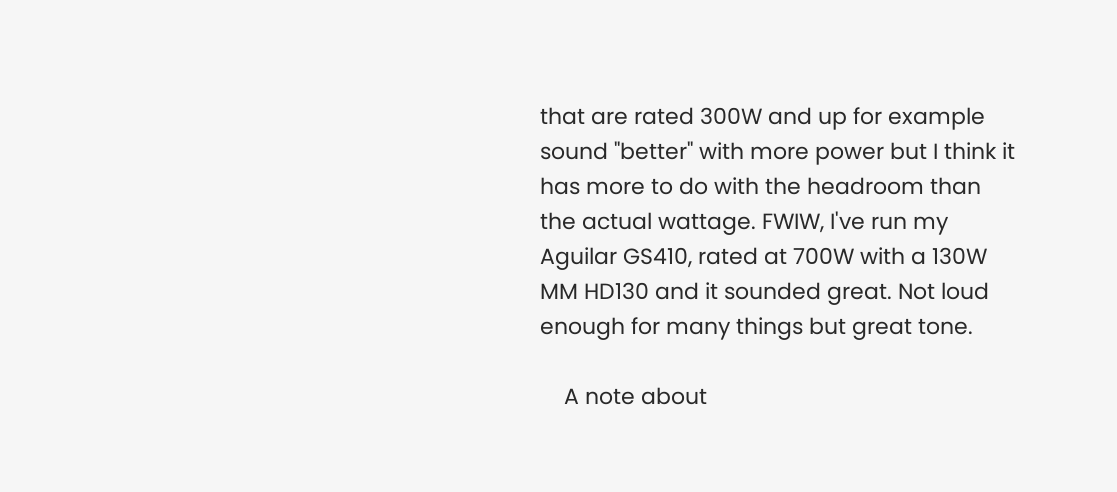that are rated 300W and up for example sound "better" with more power but I think it has more to do with the headroom than the actual wattage. FWIW, I've run my Aguilar GS410, rated at 700W with a 130W MM HD130 and it sounded great. Not loud enough for many things but great tone.

    A note about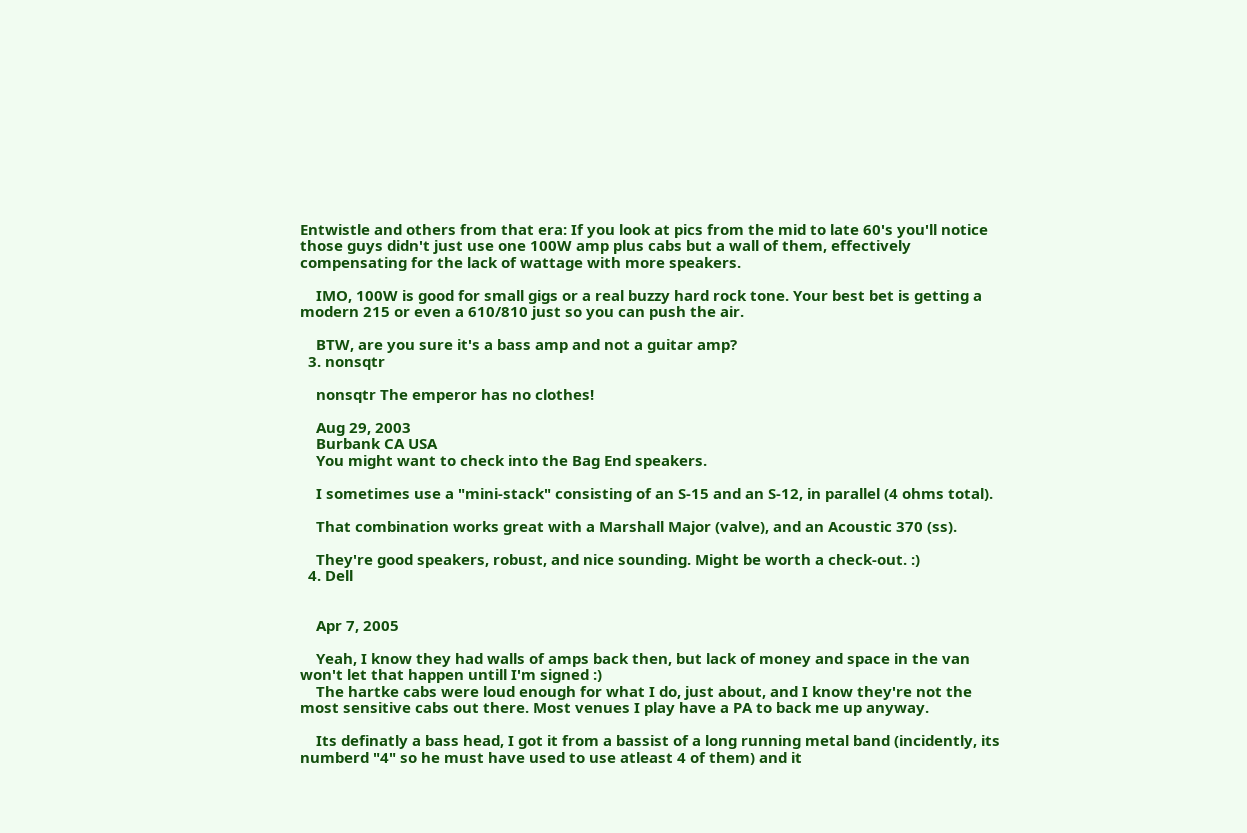Entwistle and others from that era: If you look at pics from the mid to late 60's you'll notice those guys didn't just use one 100W amp plus cabs but a wall of them, effectively compensating for the lack of wattage with more speakers.

    IMO, 100W is good for small gigs or a real buzzy hard rock tone. Your best bet is getting a modern 215 or even a 610/810 just so you can push the air.

    BTW, are you sure it's a bass amp and not a guitar amp?
  3. nonsqtr

    nonsqtr The emperor has no clothes!

    Aug 29, 2003
    Burbank CA USA
    You might want to check into the Bag End speakers.

    I sometimes use a "mini-stack" consisting of an S-15 and an S-12, in parallel (4 ohms total).

    That combination works great with a Marshall Major (valve), and an Acoustic 370 (ss).

    They're good speakers, robust, and nice sounding. Might be worth a check-out. :)
  4. Dell


    Apr 7, 2005

    Yeah, I know they had walls of amps back then, but lack of money and space in the van won't let that happen untill I'm signed :)
    The hartke cabs were loud enough for what I do, just about, and I know they're not the most sensitive cabs out there. Most venues I play have a PA to back me up anyway.

    Its definatly a bass head, I got it from a bassist of a long running metal band (incidently, its numberd "4" so he must have used to use atleast 4 of them) and it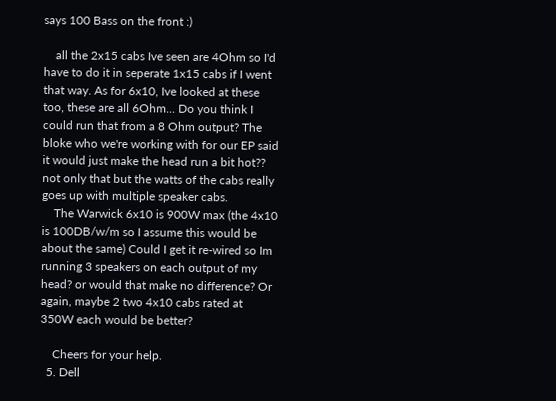says 100 Bass on the front :)

    all the 2x15 cabs Ive seen are 4Ohm so I'd have to do it in seperate 1x15 cabs if I went that way. As for 6x10, Ive looked at these too, these are all 6Ohm... Do you think I could run that from a 8 Ohm output? The bloke who we're working with for our EP said it would just make the head run a bit hot?? not only that but the watts of the cabs really goes up with multiple speaker cabs.
    The Warwick 6x10 is 900W max (the 4x10 is 100DB/w/m so I assume this would be about the same) Could I get it re-wired so Im running 3 speakers on each output of my head? or would that make no difference? Or again, maybe 2 two 4x10 cabs rated at 350W each would be better?

    Cheers for your help.
  5. Dell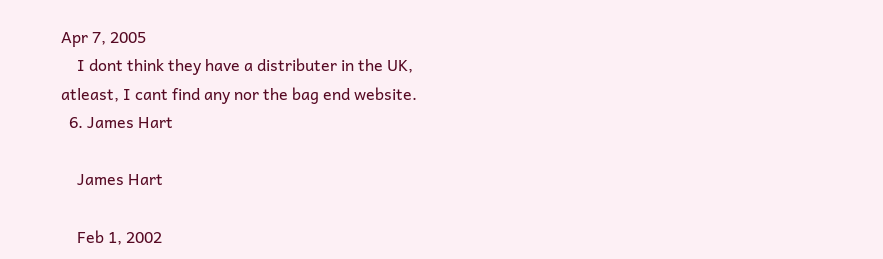Apr 7, 2005
    I dont think they have a distributer in the UK, atleast, I cant find any nor the bag end website.
  6. James Hart

    James Hart

    Feb 1, 2002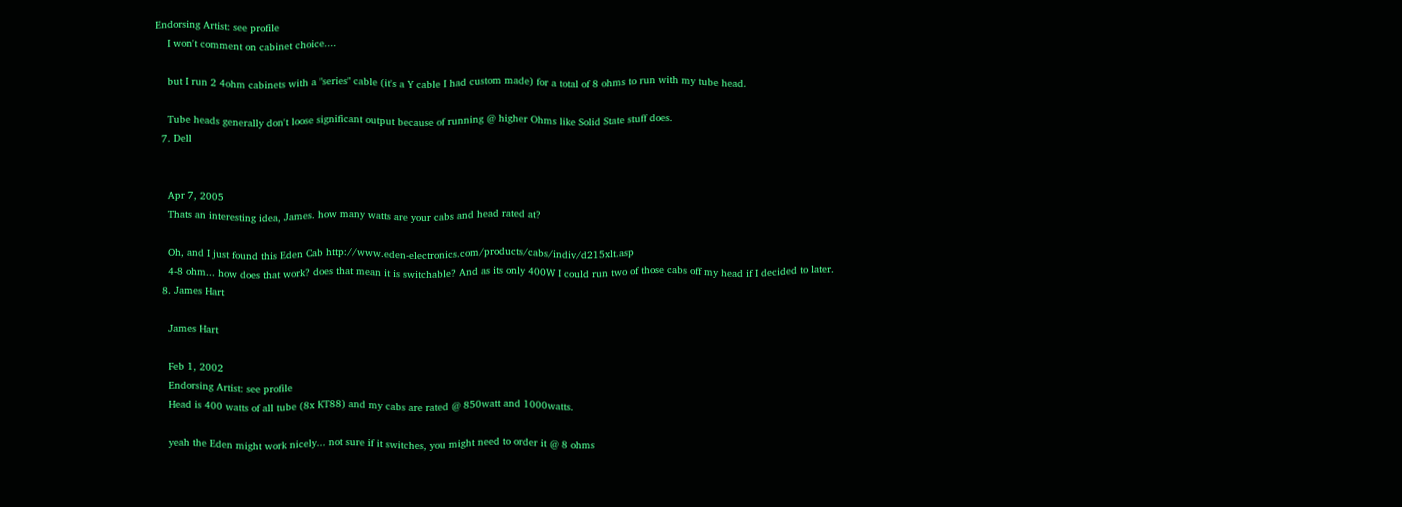Endorsing Artist: see profile
    I won't comment on cabinet choice....

    but I run 2 4ohm cabinets with a "series" cable (it's a Y cable I had custom made) for a total of 8 ohms to run with my tube head.

    Tube heads generally don't loose significant output because of running @ higher Ohms like Solid State stuff does.
  7. Dell


    Apr 7, 2005
    Thats an interesting idea, James. how many watts are your cabs and head rated at?

    Oh, and I just found this Eden Cab http://www.eden-electronics.com/products/cabs/indiv/d215xlt.asp
    4-8 ohm... how does that work? does that mean it is switchable? And as its only 400W I could run two of those cabs off my head if I decided to later.
  8. James Hart

    James Hart

    Feb 1, 2002
    Endorsing Artist: see profile
    Head is 400 watts of all tube (8x KT88) and my cabs are rated @ 850watt and 1000watts.

    yeah the Eden might work nicely... not sure if it switches, you might need to order it @ 8 ohms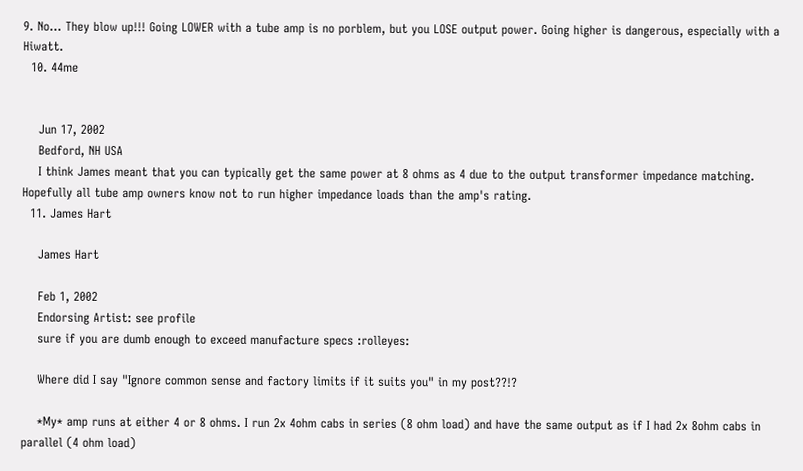9. No... They blow up!!! Going LOWER with a tube amp is no porblem, but you LOSE output power. Going higher is dangerous, especially with a Hiwatt.
  10. 44me


    Jun 17, 2002
    Bedford, NH USA
    I think James meant that you can typically get the same power at 8 ohms as 4 due to the output transformer impedance matching. Hopefully all tube amp owners know not to run higher impedance loads than the amp's rating.
  11. James Hart

    James Hart

    Feb 1, 2002
    Endorsing Artist: see profile
    sure if you are dumb enough to exceed manufacture specs :rolleyes:

    Where did I say "Ignore common sense and factory limits if it suits you" in my post??!?

    *My* amp runs at either 4 or 8 ohms. I run 2x 4ohm cabs in series (8 ohm load) and have the same output as if I had 2x 8ohm cabs in parallel (4 ohm load)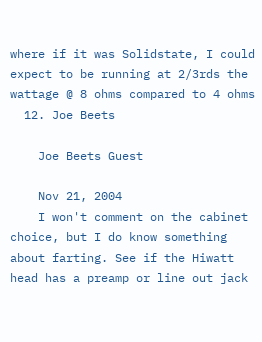where if it was Solidstate, I could expect to be running at 2/3rds the wattage @ 8 ohms compared to 4 ohms
  12. Joe Beets

    Joe Beets Guest

    Nov 21, 2004
    I won't comment on the cabinet choice, but I do know something about farting. See if the Hiwatt head has a preamp or line out jack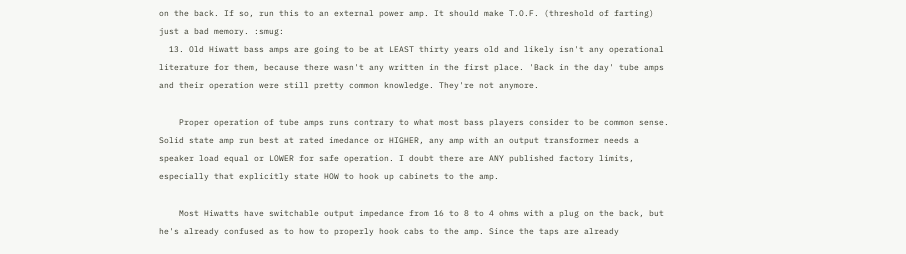on the back. If so, run this to an external power amp. It should make T.O.F. (threshold of farting) just a bad memory. :smug:
  13. Old Hiwatt bass amps are going to be at LEAST thirty years old and likely isn't any operational literature for them, because there wasn't any written in the first place. 'Back in the day' tube amps and their operation were still pretty common knowledge. They're not anymore.

    Proper operation of tube amps runs contrary to what most bass players consider to be common sense. Solid state amp run best at rated imedance or HIGHER, any amp with an output transformer needs a speaker load equal or LOWER for safe operation. I doubt there are ANY published factory limits, especially that explicitly state HOW to hook up cabinets to the amp.

    Most Hiwatts have switchable output impedance from 16 to 8 to 4 ohms with a plug on the back, but he's already confused as to how to properly hook cabs to the amp. Since the taps are already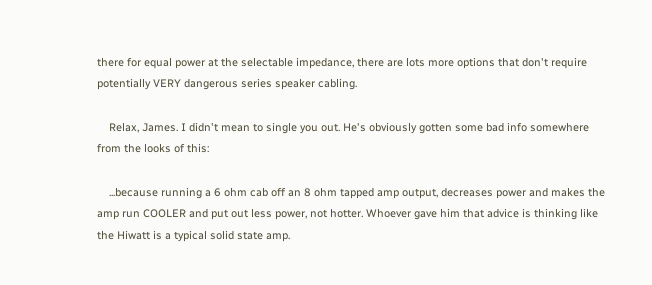there for equal power at the selectable impedance, there are lots more options that don't require potentially VERY dangerous series speaker cabling.

    Relax, James. I didn't mean to single you out. He's obviously gotten some bad info somewhere from the looks of this:

    ...because running a 6 ohm cab off an 8 ohm tapped amp output, decreases power and makes the amp run COOLER and put out less power, not hotter. Whoever gave him that advice is thinking like the Hiwatt is a typical solid state amp.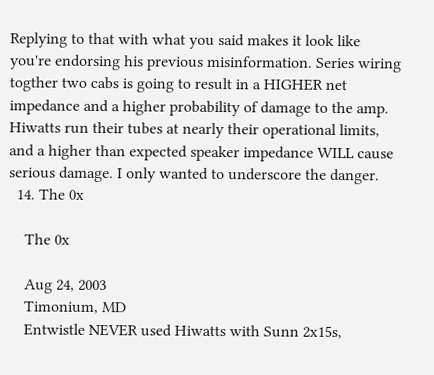Replying to that with what you said makes it look like you're endorsing his previous misinformation. Series wiring togther two cabs is going to result in a HIGHER net impedance and a higher probability of damage to the amp. Hiwatts run their tubes at nearly their operational limits, and a higher than expected speaker impedance WILL cause serious damage. I only wanted to underscore the danger.
  14. The 0x

    The 0x

    Aug 24, 2003
    Timonium, MD
    Entwistle NEVER used Hiwatts with Sunn 2x15s,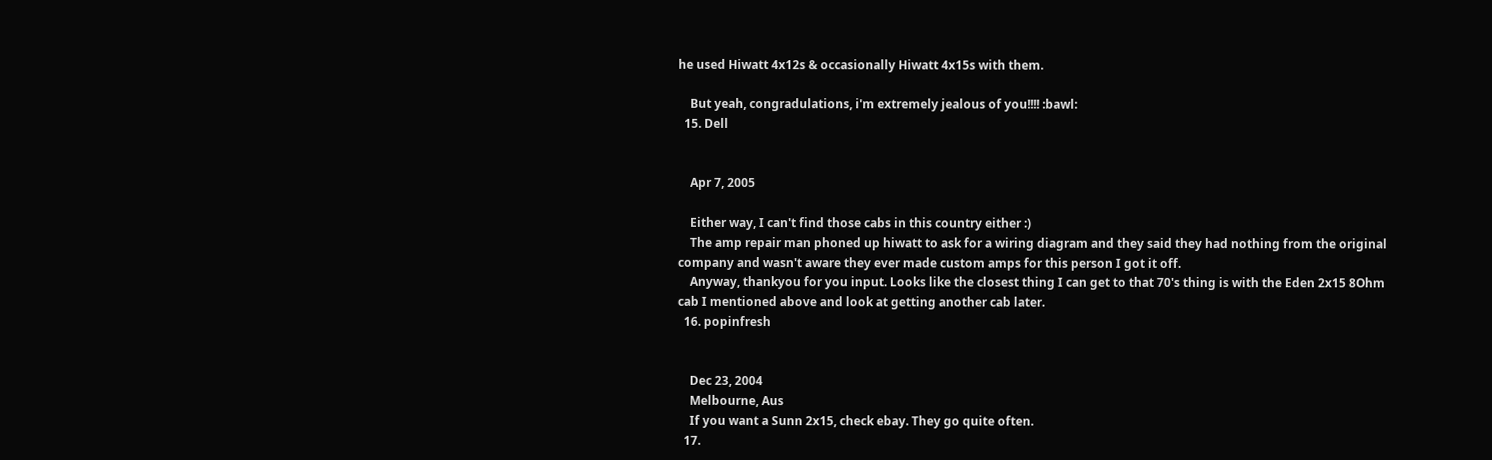he used Hiwatt 4x12s & occasionally Hiwatt 4x15s with them.

    But yeah, congradulations, i'm extremely jealous of you!!!! :bawl:
  15. Dell


    Apr 7, 2005

    Either way, I can't find those cabs in this country either :)
    The amp repair man phoned up hiwatt to ask for a wiring diagram and they said they had nothing from the original company and wasn't aware they ever made custom amps for this person I got it off.
    Anyway, thankyou for you input. Looks like the closest thing I can get to that 70's thing is with the Eden 2x15 8Ohm cab I mentioned above and look at getting another cab later.
  16. popinfresh


    Dec 23, 2004
    Melbourne, Aus
    If you want a Sunn 2x15, check ebay. They go quite often.
  17.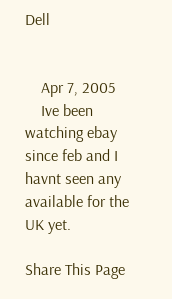Dell


    Apr 7, 2005
    Ive been watching ebay since feb and I havnt seen any available for the UK yet.

Share This Page